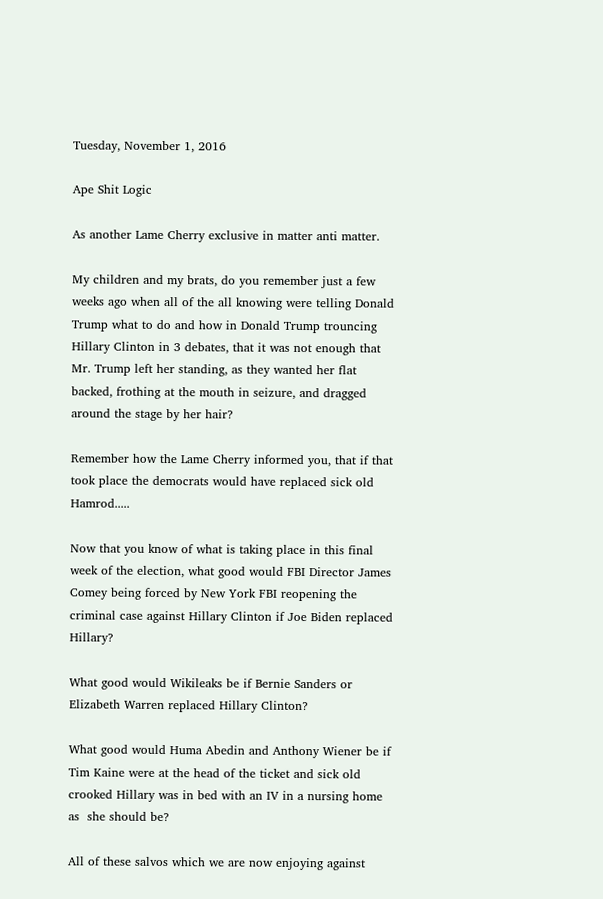Tuesday, November 1, 2016

Ape Shit Logic

As another Lame Cherry exclusive in matter anti matter.

My children and my brats, do you remember just a few weeks ago when all of the all knowing were telling Donald Trump what to do and how in Donald Trump trouncing Hillary Clinton in 3 debates, that it was not enough that Mr. Trump left her standing, as they wanted her flat backed, frothing at the mouth in seizure, and dragged around the stage by her hair?

Remember how the Lame Cherry informed you, that if that took place the democrats would have replaced sick old Hamrod.....

Now that you know of what is taking place in this final week of the election, what good would FBI Director James Comey being forced by New York FBI reopening the criminal case against Hillary Clinton if Joe Biden replaced Hillary?

What good would Wikileaks be if Bernie Sanders or Elizabeth Warren replaced Hillary Clinton?

What good would Huma Abedin and Anthony Wiener be if Tim Kaine were at the head of the ticket and sick old crooked Hillary was in bed with an IV in a nursing home as  she should be?

All of these salvos which we are now enjoying against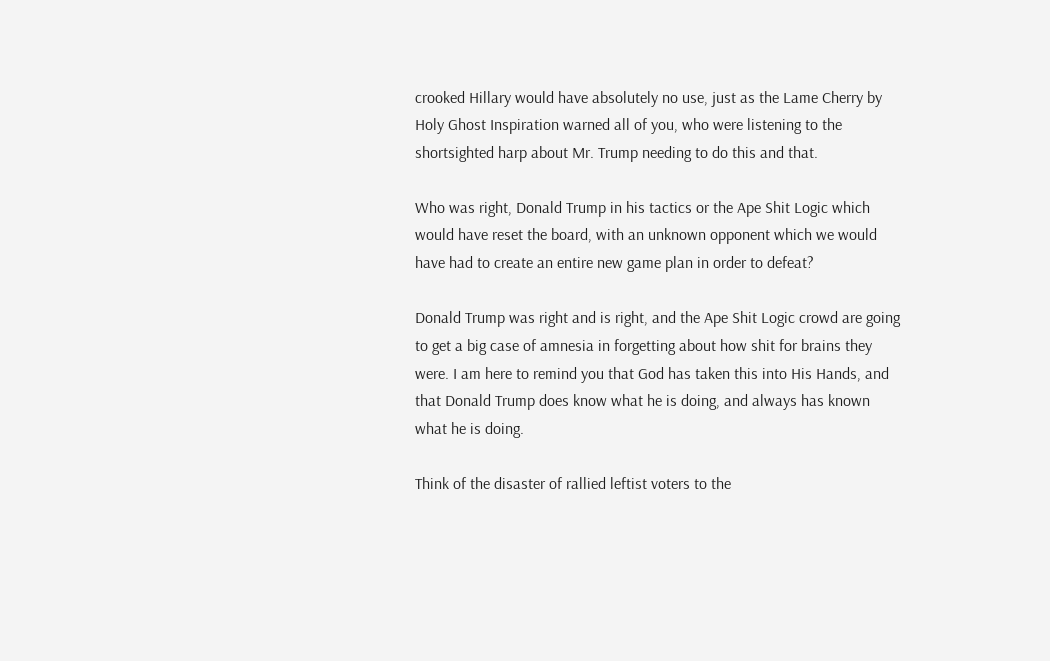crooked Hillary would have absolutely no use, just as the Lame Cherry by Holy Ghost Inspiration warned all of you, who were listening to the shortsighted harp about Mr. Trump needing to do this and that.

Who was right, Donald Trump in his tactics or the Ape Shit Logic which would have reset the board, with an unknown opponent which we would have had to create an entire new game plan in order to defeat?

Donald Trump was right and is right, and the Ape Shit Logic crowd are going to get a big case of amnesia in forgetting about how shit for brains they were. I am here to remind you that God has taken this into His Hands, and that Donald Trump does know what he is doing, and always has known what he is doing.

Think of the disaster of rallied leftist voters to the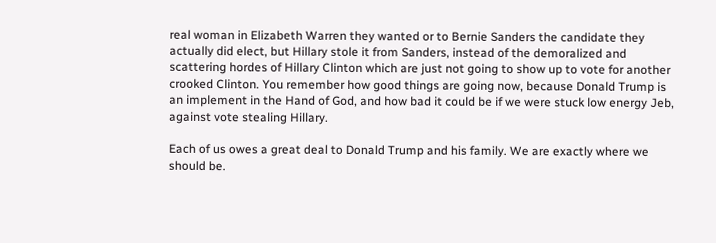real woman in Elizabeth Warren they wanted or to Bernie Sanders the candidate they actually did elect, but Hillary stole it from Sanders, instead of the demoralized and scattering hordes of Hillary Clinton which are just not going to show up to vote for another crooked Clinton. You remember how good things are going now, because Donald Trump is an implement in the Hand of God, and how bad it could be if we were stuck low energy Jeb, against vote stealing Hillary.

Each of us owes a great deal to Donald Trump and his family. We are exactly where we should be.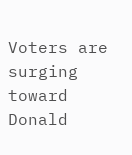Voters are surging toward Donald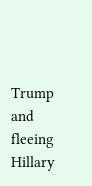Trump and fleeing Hillary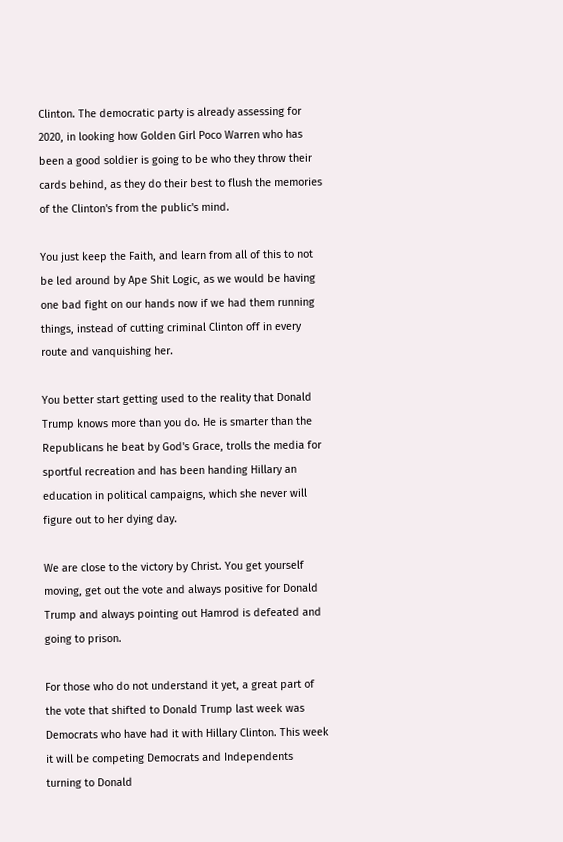Clinton. The democratic party is already assessing for 2020, in looking how Golden Girl Poco Warren who has been a good soldier is going to be who they throw their cards behind, as they do their best to flush the memories of the Clinton's from the public's mind.

You just keep the Faith, and learn from all of this to not be led around by Ape Shit Logic, as we would be having one bad fight on our hands now if we had them running things, instead of cutting criminal Clinton off in every route and vanquishing her.

You better start getting used to the reality that Donald Trump knows more than you do. He is smarter than the Republicans he beat by God's Grace, trolls the media for sportful recreation and has been handing Hillary an education in political campaigns, which she never will figure out to her dying day.

We are close to the victory by Christ. You get yourself moving, get out the vote and always positive for Donald Trump and always pointing out Hamrod is defeated and going to prison.

For those who do not understand it yet, a great part of the vote that shifted to Donald Trump last week was Democrats who have had it with Hillary Clinton. This week it will be competing Democrats and Independents turning to Donald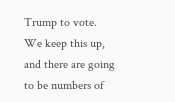Trump to vote.
We keep this up, and there are going to be numbers of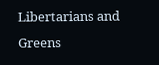Libertarians and Greens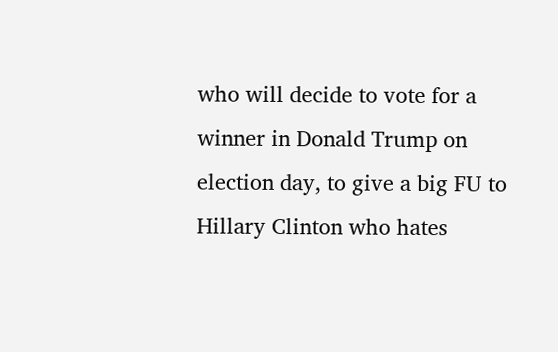who will decide to vote for a winner in Donald Trump on election day, to give a big FU to Hillary Clinton who hates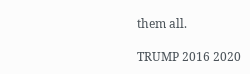them all.

TRUMP 2016 2020